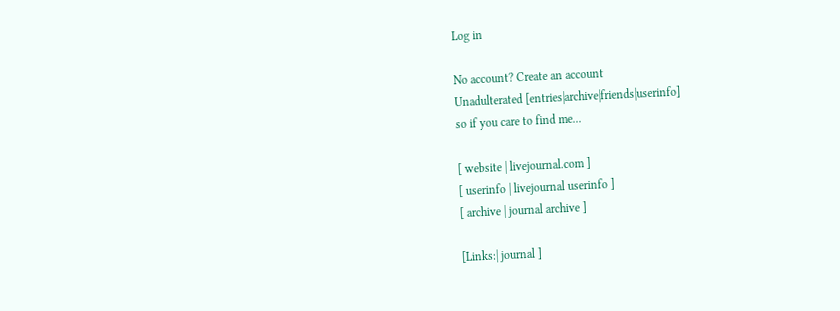Log in

No account? Create an account
Unadulterated [entries|archive|friends|userinfo]
so if you care to find me...

[ website | livejournal.com ]
[ userinfo | livejournal userinfo ]
[ archive | journal archive ]

[Links:| journal ]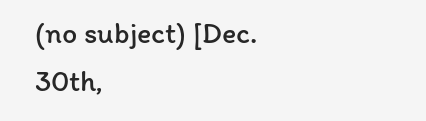(no subject) [Dec. 30th,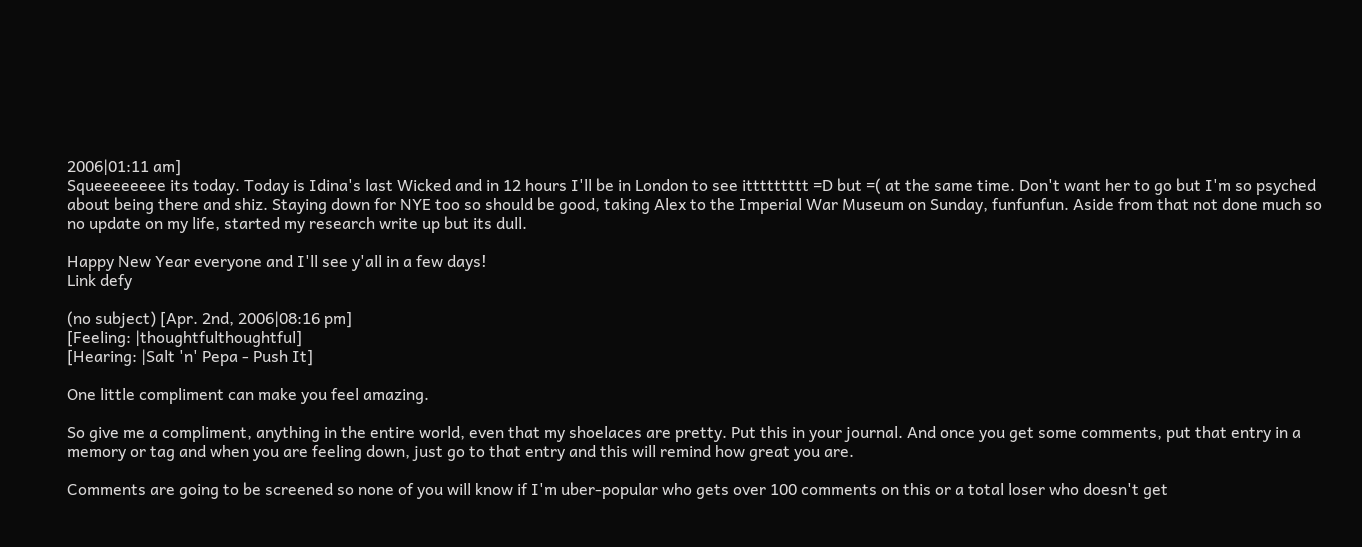2006|01:11 am]
Squeeeeeeee its today. Today is Idina's last Wicked and in 12 hours I'll be in London to see ittttttttt =D but =( at the same time. Don't want her to go but I'm so psyched about being there and shiz. Staying down for NYE too so should be good, taking Alex to the Imperial War Museum on Sunday, funfunfun. Aside from that not done much so no update on my life, started my research write up but its dull.

Happy New Year everyone and I'll see y'all in a few days!
Link defy

(no subject) [Apr. 2nd, 2006|08:16 pm]
[Feeling: |thoughtfulthoughtful]
[Hearing: |Salt 'n' Pepa - Push It]

One little compliment can make you feel amazing.

So give me a compliment, anything in the entire world, even that my shoelaces are pretty. Put this in your journal. And once you get some comments, put that entry in a memory or tag and when you are feeling down, just go to that entry and this will remind how great you are.

Comments are going to be screened so none of you will know if I'm uber-popular who gets over 100 comments on this or a total loser who doesn't get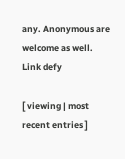any. Anonymous are welcome as well.
Link defy

[ viewing | most recent entries ]